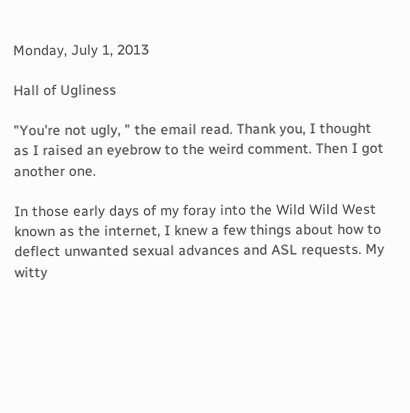Monday, July 1, 2013

Hall of Ugliness

"You're not ugly, " the email read. Thank you, I thought as I raised an eyebrow to the weird comment. Then I got another one.

In those early days of my foray into the Wild Wild West known as the internet, I knew a few things about how to deflect unwanted sexual advances and ASL requests. My witty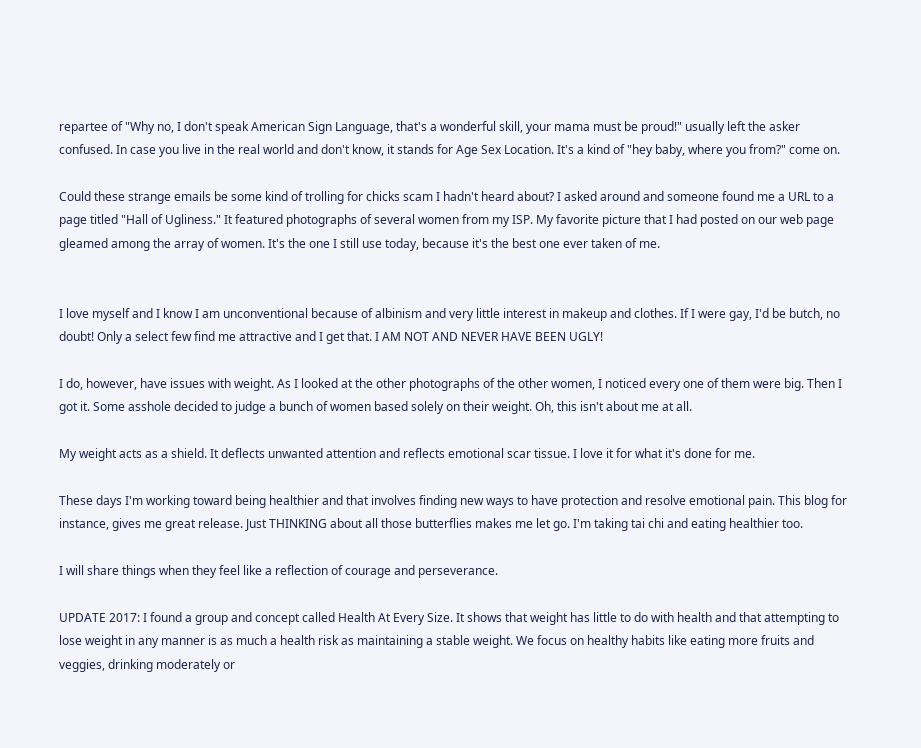repartee of "Why no, I don't speak American Sign Language, that's a wonderful skill, your mama must be proud!" usually left the asker confused. In case you live in the real world and don't know, it stands for Age Sex Location. It's a kind of "hey baby, where you from?" come on.

Could these strange emails be some kind of trolling for chicks scam I hadn't heard about? I asked around and someone found me a URL to a page titled "Hall of Ugliness." It featured photographs of several women from my ISP. My favorite picture that I had posted on our web page gleamed among the array of women. It's the one I still use today, because it's the best one ever taken of me.


I love myself and I know I am unconventional because of albinism and very little interest in makeup and clothes. If I were gay, I'd be butch, no doubt! Only a select few find me attractive and I get that. I AM NOT AND NEVER HAVE BEEN UGLY!

I do, however, have issues with weight. As I looked at the other photographs of the other women, I noticed every one of them were big. Then I got it. Some asshole decided to judge a bunch of women based solely on their weight. Oh, this isn't about me at all.

My weight acts as a shield. It deflects unwanted attention and reflects emotional scar tissue. I love it for what it's done for me.

These days I'm working toward being healthier and that involves finding new ways to have protection and resolve emotional pain. This blog for instance, gives me great release. Just THINKING about all those butterflies makes me let go. I'm taking tai chi and eating healthier too.

I will share things when they feel like a reflection of courage and perseverance.

UPDATE 2017: I found a group and concept called Health At Every Size. It shows that weight has little to do with health and that attempting to lose weight in any manner is as much a health risk as maintaining a stable weight. We focus on healthy habits like eating more fruits and veggies, drinking moderately or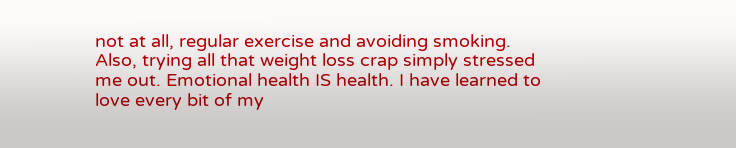not at all, regular exercise and avoiding smoking. Also, trying all that weight loss crap simply stressed me out. Emotional health IS health. I have learned to love every bit of my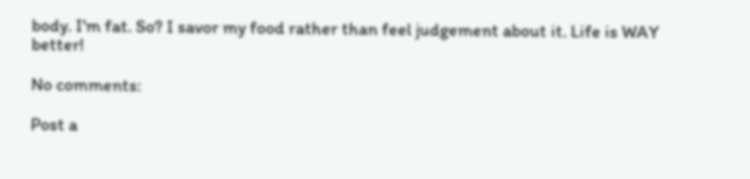body. I'm fat. So? I savor my food rather than feel judgement about it. Life is WAY better!

No comments:

Post a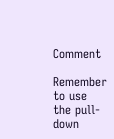Comment

Remember to use the pull-down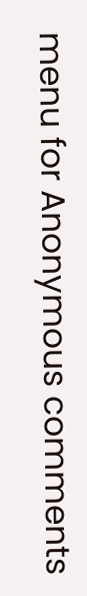menu for Anonymous comments